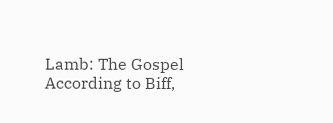Lamb: The Gospel According to Biff,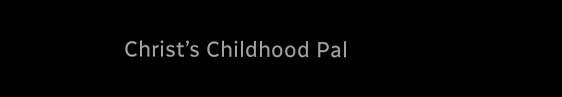Christ’s Childhood Pal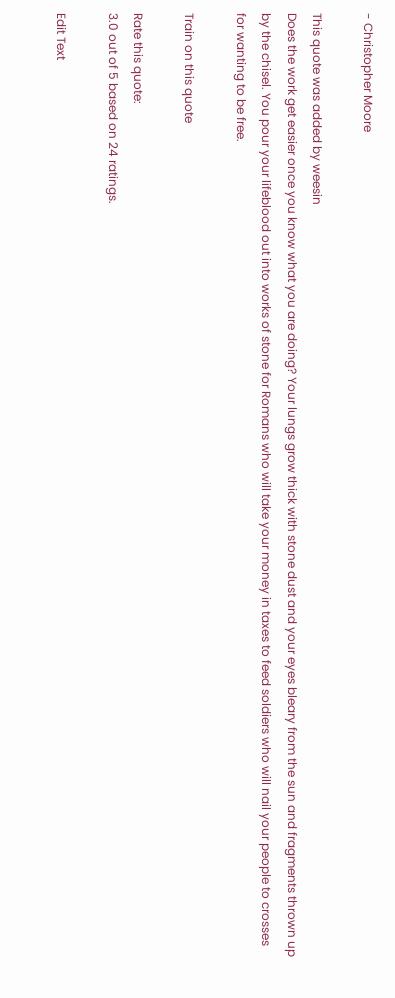- Christopher Moore

This quote was added by weesin
Does the work get easier once you know what you are doing? Your lungs grow thick with stone dust and your eyes bleary from the sun and fragments thrown up by the chisel. You pour your lifeblood out into works of stone for Romans who will take your money in taxes to feed soldiers who will nail your people to crosses for wanting to be free.

Train on this quote

Rate this quote:
3.0 out of 5 based on 24 ratings.

Edit Text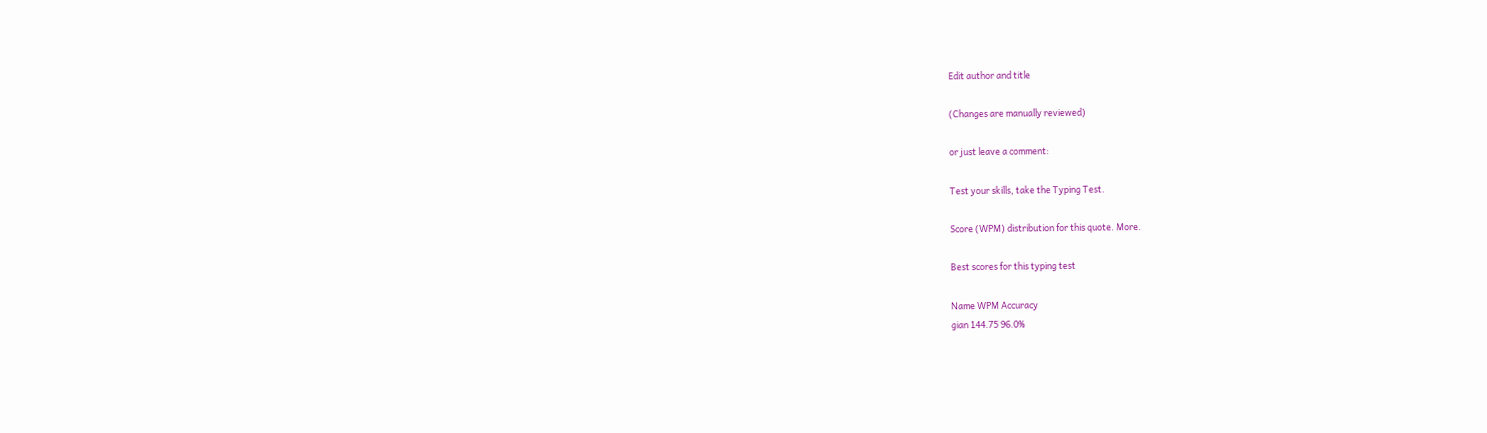Edit author and title

(Changes are manually reviewed)

or just leave a comment:

Test your skills, take the Typing Test.

Score (WPM) distribution for this quote. More.

Best scores for this typing test

Name WPM Accuracy
gian 144.75 96.0%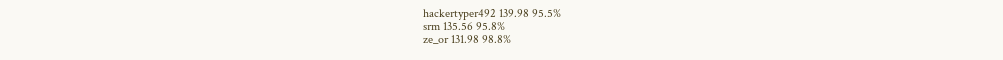hackertyper492 139.98 95.5%
srm 135.56 95.8%
ze_or 131.98 98.8%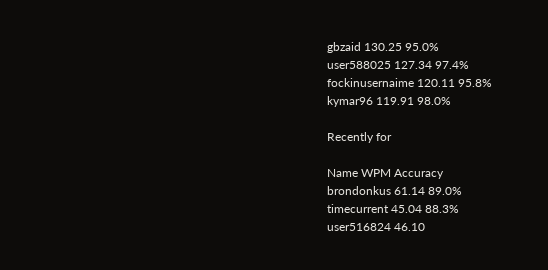gbzaid 130.25 95.0%
user588025 127.34 97.4%
fockinusernaime 120.11 95.8%
kymar96 119.91 98.0%

Recently for

Name WPM Accuracy
brondonkus 61.14 89.0%
timecurrent 45.04 88.3%
user516824 46.10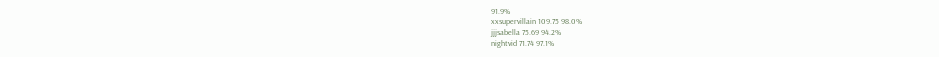91.9%
xxsupervillain 109.75 98.0%
jjjsabella 75.69 94.2%
nightvid 71.74 97.1%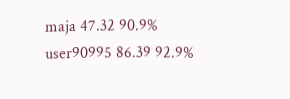maja 47.32 90.9%
user90995 86.39 92.9%